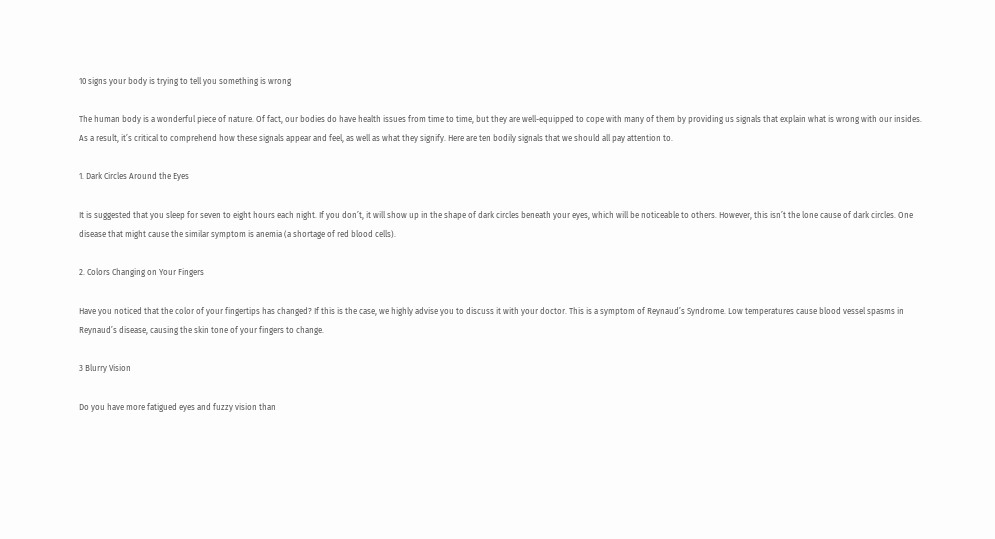10 signs your body is trying to tell you something is wrong

The human body is a wonderful piece of nature. Of fact, our bodies do have health issues from time to time, but they are well-equipped to cope with many of them by providing us signals that explain what is wrong with our insides. As a result, it’s critical to comprehend how these signals appear and feel, as well as what they signify. Here are ten bodily signals that we should all pay attention to.

1. Dark Circles Around the Eyes

It is suggested that you sleep for seven to eight hours each night. If you don’t, it will show up in the shape of dark circles beneath your eyes, which will be noticeable to others. However, this isn’t the lone cause of dark circles. One disease that might cause the similar symptom is anemia (a shortage of red blood cells).

2. Colors Changing on Your Fingers

Have you noticed that the color of your fingertips has changed? If this is the case, we highly advise you to discuss it with your doctor. This is a symptom of Reynaud’s Syndrome. Low temperatures cause blood vessel spasms in Reynaud’s disease, causing the skin tone of your fingers to change.

3 Blurry Vision

Do you have more fatigued eyes and fuzzy vision than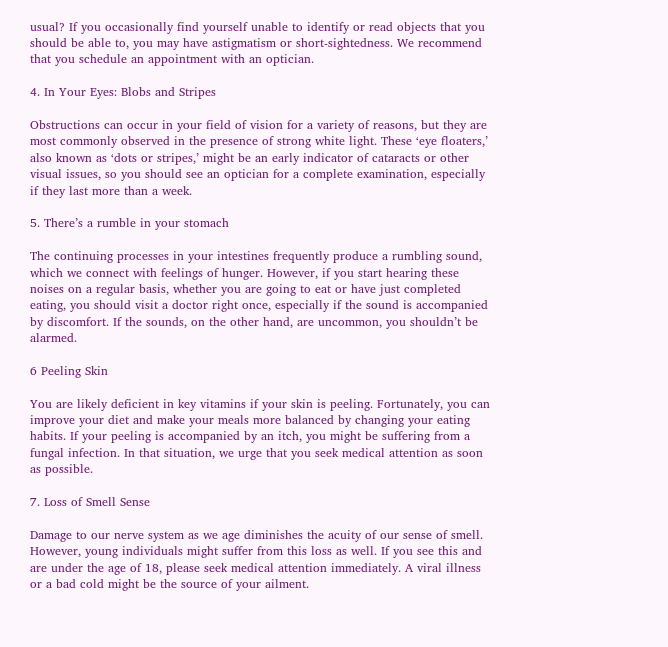usual? If you occasionally find yourself unable to identify or read objects that you should be able to, you may have astigmatism or short-sightedness. We recommend that you schedule an appointment with an optician.

4. In Your Eyes: Blobs and Stripes

Obstructions can occur in your field of vision for a variety of reasons, but they are most commonly observed in the presence of strong white light. These ‘eye floaters,’ also known as ‘dots or stripes,’ might be an early indicator of cataracts or other visual issues, so you should see an optician for a complete examination, especially if they last more than a week.

5. There’s a rumble in your stomach

The continuing processes in your intestines frequently produce a rumbling sound, which we connect with feelings of hunger. However, if you start hearing these noises on a regular basis, whether you are going to eat or have just completed eating, you should visit a doctor right once, especially if the sound is accompanied by discomfort. If the sounds, on the other hand, are uncommon, you shouldn’t be alarmed.

6 Peeling Skin

You are likely deficient in key vitamins if your skin is peeling. Fortunately, you can improve your diet and make your meals more balanced by changing your eating habits. If your peeling is accompanied by an itch, you might be suffering from a fungal infection. In that situation, we urge that you seek medical attention as soon as possible.

7. Loss of Smell Sense

Damage to our nerve system as we age diminishes the acuity of our sense of smell. However, young individuals might suffer from this loss as well. If you see this and are under the age of 18, please seek medical attention immediately. A viral illness or a bad cold might be the source of your ailment.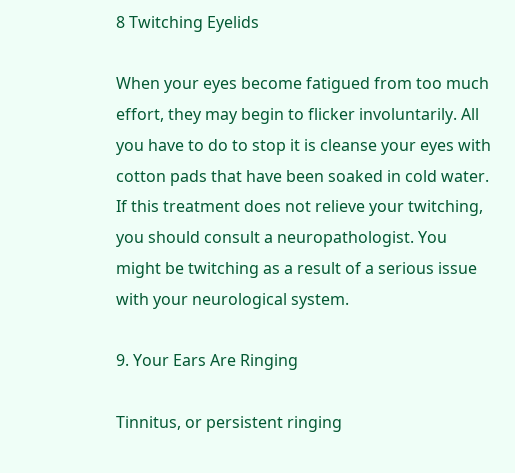8 Twitching Eyelids

When your eyes become fatigued from too much effort, they may begin to flicker involuntarily. All you have to do to stop it is cleanse your eyes with cotton pads that have been soaked in cold water. If this treatment does not relieve your twitching, you should consult a neuropathologist. You might be twitching as a result of a serious issue with your neurological system.

9. Your Ears Are Ringing

Tinnitus, or persistent ringing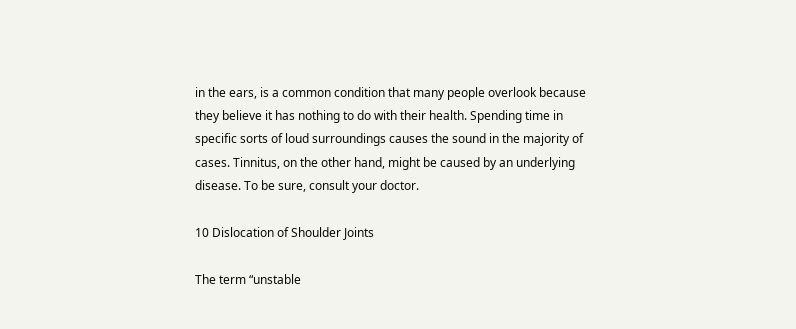in the ears, is a common condition that many people overlook because they believe it has nothing to do with their health. Spending time in specific sorts of loud surroundings causes the sound in the majority of cases. Tinnitus, on the other hand, might be caused by an underlying disease. To be sure, consult your doctor.

10 Dislocation of Shoulder Joints

The term “unstable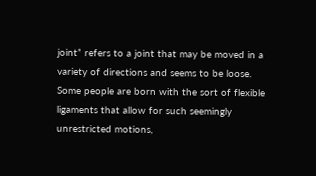joint” refers to a joint that may be moved in a variety of directions and seems to be loose. Some people are born with the sort of flexible ligaments that allow for such seemingly unrestricted motions,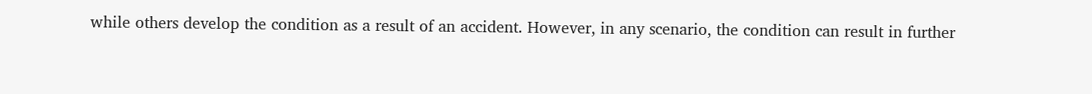while others develop the condition as a result of an accident. However, in any scenario, the condition can result in further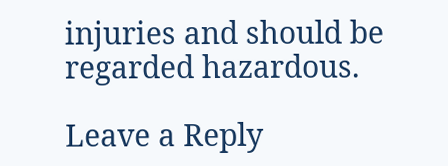injuries and should be regarded hazardous.

Leave a Reply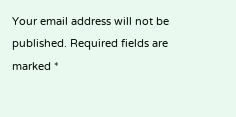Your email address will not be published. Required fields are marked *